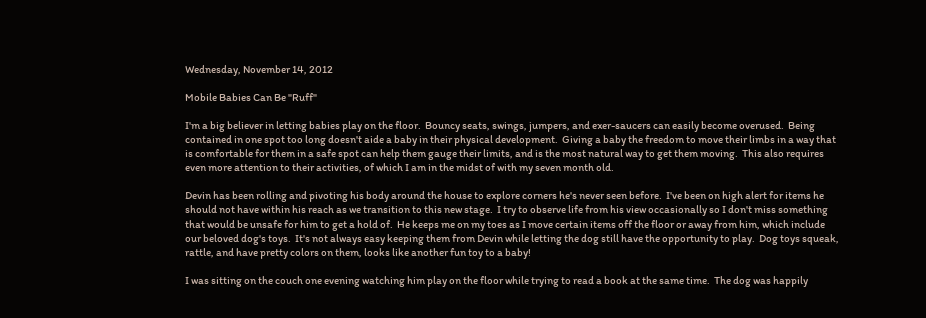Wednesday, November 14, 2012

Mobile Babies Can Be "Ruff"

I'm a big believer in letting babies play on the floor.  Bouncy seats, swings, jumpers, and exer-saucers can easily become overused.  Being contained in one spot too long doesn't aide a baby in their physical development.  Giving a baby the freedom to move their limbs in a way that is comfortable for them in a safe spot can help them gauge their limits, and is the most natural way to get them moving.  This also requires even more attention to their activities, of which I am in the midst of with my seven month old.

Devin has been rolling and pivoting his body around the house to explore corners he's never seen before.  I've been on high alert for items he should not have within his reach as we transition to this new stage.  I try to observe life from his view occasionally so I don't miss something that would be unsafe for him to get a hold of.  He keeps me on my toes as I move certain items off the floor or away from him, which include our beloved dog's toys.  It's not always easy keeping them from Devin while letting the dog still have the opportunity to play.  Dog toys squeak, rattle, and have pretty colors on them, looks like another fun toy to a baby!

I was sitting on the couch one evening watching him play on the floor while trying to read a book at the same time.  The dog was happily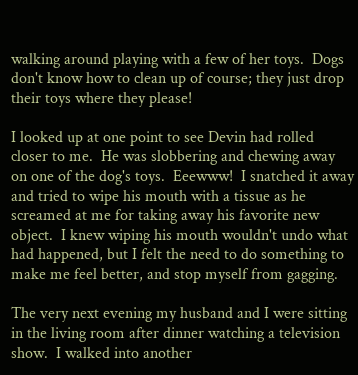walking around playing with a few of her toys.  Dogs don't know how to clean up of course; they just drop their toys where they please!

I looked up at one point to see Devin had rolled closer to me.  He was slobbering and chewing away on one of the dog's toys.  Eeewww!  I snatched it away and tried to wipe his mouth with a tissue as he screamed at me for taking away his favorite new object.  I knew wiping his mouth wouldn't undo what had happened, but I felt the need to do something to make me feel better, and stop myself from gagging.

The very next evening my husband and I were sitting in the living room after dinner watching a television show.  I walked into another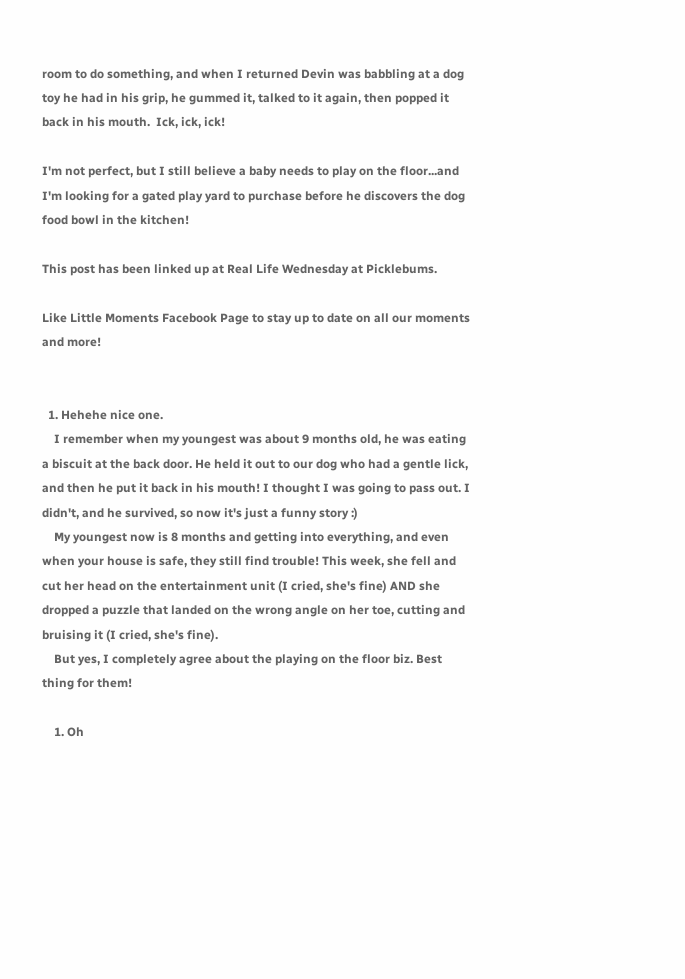room to do something, and when I returned Devin was babbling at a dog toy he had in his grip, he gummed it, talked to it again, then popped it back in his mouth.  Ick, ick, ick!

I'm not perfect, but I still believe a baby needs to play on the floor...and I'm looking for a gated play yard to purchase before he discovers the dog food bowl in the kitchen!

This post has been linked up at Real Life Wednesday at Picklebums.

Like Little Moments Facebook Page to stay up to date on all our moments and more!


  1. Hehehe nice one.
    I remember when my youngest was about 9 months old, he was eating a biscuit at the back door. He held it out to our dog who had a gentle lick, and then he put it back in his mouth! I thought I was going to pass out. I didn't, and he survived, so now it's just a funny story :)
    My youngest now is 8 months and getting into everything, and even when your house is safe, they still find trouble! This week, she fell and cut her head on the entertainment unit (I cried, she's fine) AND she dropped a puzzle that landed on the wrong angle on her toe, cutting and bruising it (I cried, she's fine).
    But yes, I completely agree about the playing on the floor biz. Best thing for them!

    1. Oh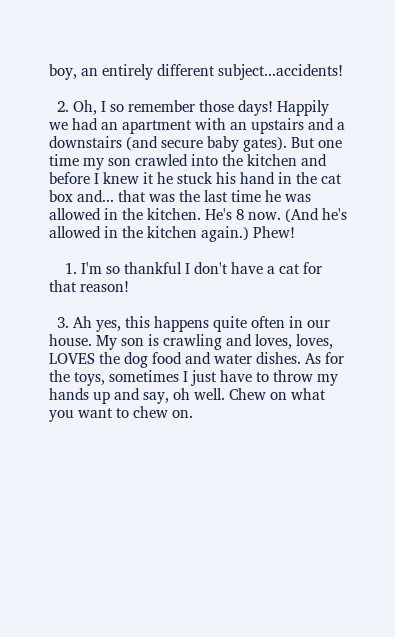boy, an entirely different subject...accidents!

  2. Oh, I so remember those days! Happily we had an apartment with an upstairs and a downstairs (and secure baby gates). But one time my son crawled into the kitchen and before I knew it he stuck his hand in the cat box and... that was the last time he was allowed in the kitchen. He's 8 now. (And he's allowed in the kitchen again.) Phew!

    1. I'm so thankful I don't have a cat for that reason!

  3. Ah yes, this happens quite often in our house. My son is crawling and loves, loves, LOVES the dog food and water dishes. As for the toys, sometimes I just have to throw my hands up and say, oh well. Chew on what you want to chew on.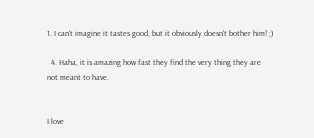1. I can't imagine it tastes good, but it obviously doesn't bother him! ;)

  4. Haha, it is amazing how fast they find the very thing they are not meant to have.


I love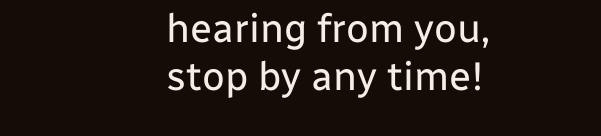hearing from you, stop by any time!